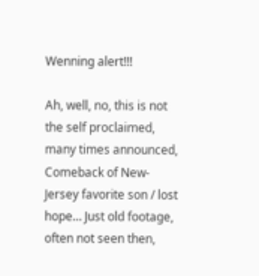Wenning alert!!!

Ah, well, no, this is not the self proclaimed, many times announced, Comeback of New-Jersey favorite son / lost hope… Just old footage, often not seen then,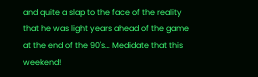and quite a slap to the face of the reality that he was light years ahead of the game at the end of the 90's… Medidate that this weekend!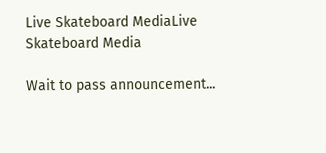Live Skateboard MediaLive Skateboard Media

Wait to pass announcement...